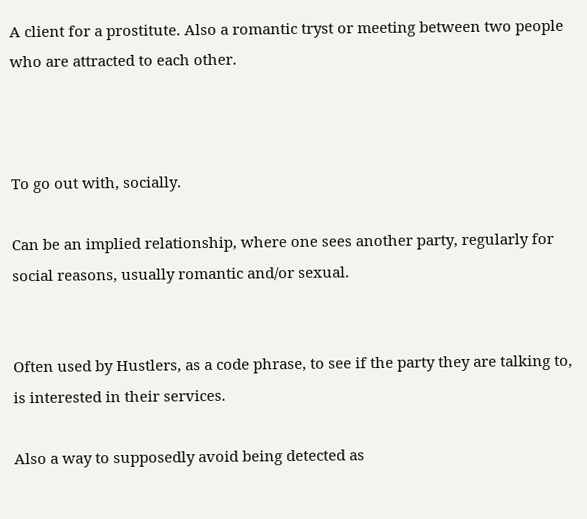A client for a prostitute. Also a romantic tryst or meeting between two people who are attracted to each other.



To go out with, socially.

Can be an implied relationship, where one sees another party, regularly for social reasons, usually romantic and/or sexual.


Often used by Hustlers, as a code phrase, to see if the party they are talking to, is interested in their services.

Also a way to supposedly avoid being detected as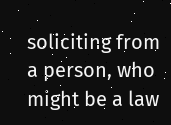soliciting from a person, who might be a law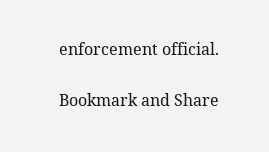enforcement official.

Bookmark and Share